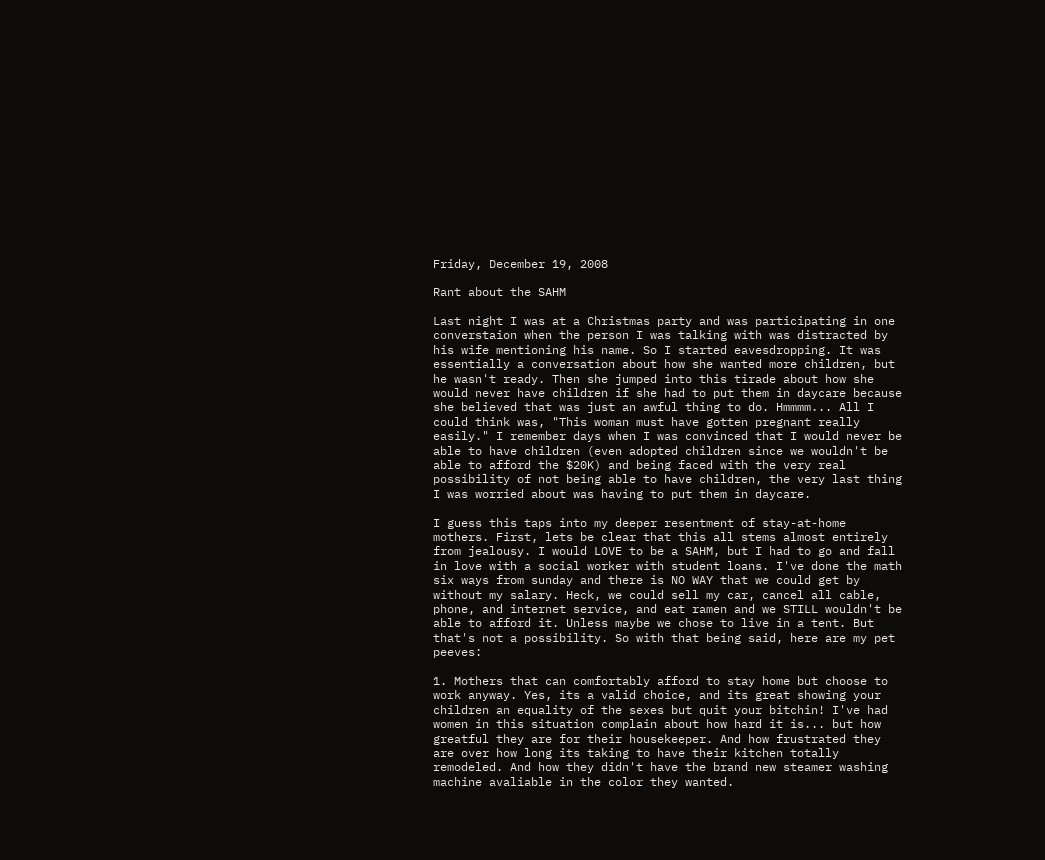Friday, December 19, 2008

Rant about the SAHM

Last night I was at a Christmas party and was participating in one converstaion when the person I was talking with was distracted by his wife mentioning his name. So I started eavesdropping. It was essentially a conversation about how she wanted more children, but he wasn't ready. Then she jumped into this tirade about how she would never have children if she had to put them in daycare because she believed that was just an awful thing to do. Hmmmm... All I could think was, "This woman must have gotten pregnant really easily." I remember days when I was convinced that I would never be able to have children (even adopted children since we wouldn't be able to afford the $20K) and being faced with the very real possibility of not being able to have children, the very last thing I was worried about was having to put them in daycare.

I guess this taps into my deeper resentment of stay-at-home mothers. First, lets be clear that this all stems almost entirely from jealousy. I would LOVE to be a SAHM, but I had to go and fall in love with a social worker with student loans. I've done the math six ways from sunday and there is NO WAY that we could get by without my salary. Heck, we could sell my car, cancel all cable, phone, and internet service, and eat ramen and we STILL wouldn't be able to afford it. Unless maybe we chose to live in a tent. But that's not a possibility. So with that being said, here are my pet peeves:

1. Mothers that can comfortably afford to stay home but choose to work anyway. Yes, its a valid choice, and its great showing your children an equality of the sexes but quit your bitchin! I've had women in this situation complain about how hard it is... but how greatful they are for their housekeeper. And how frustrated they are over how long its taking to have their kitchen totally remodeled. And how they didn't have the brand new steamer washing machine avaliable in the color they wanted.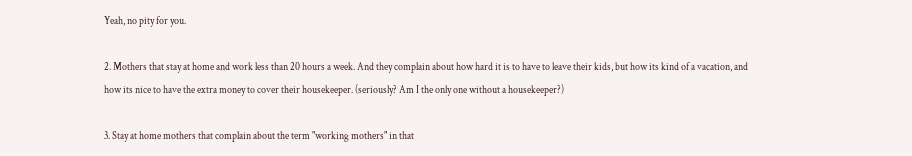Yeah, no pity for you.

2. Mothers that stay at home and work less than 20 hours a week. And they complain about how hard it is to have to leave their kids, but how its kind of a vacation, and how its nice to have the extra money to cover their housekeeper. (seriously? Am I the only one without a housekeeper?)

3. Stay at home mothers that complain about the term "working mothers" in that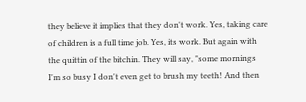they believe it implies that they don't work. Yes, taking care of children is a full time job. Yes, its work. But again with the quittin of the bitchin. They will say, "some mornings I'm so busy I don't even get to brush my teeth! And then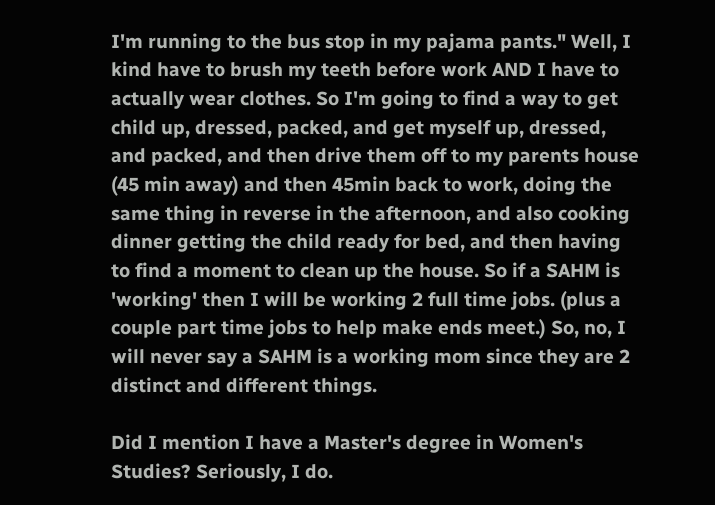I'm running to the bus stop in my pajama pants." Well, I kind have to brush my teeth before work AND I have to actually wear clothes. So I'm going to find a way to get child up, dressed, packed, and get myself up, dressed, and packed, and then drive them off to my parents house (45 min away) and then 45min back to work, doing the same thing in reverse in the afternoon, and also cooking dinner getting the child ready for bed, and then having to find a moment to clean up the house. So if a SAHM is 'working' then I will be working 2 full time jobs. (plus a couple part time jobs to help make ends meet.) So, no, I will never say a SAHM is a working mom since they are 2 distinct and different things.

Did I mention I have a Master's degree in Women's Studies? Seriously, I do.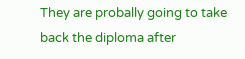They are probally going to take back the diploma after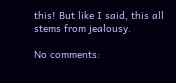this! But like I said, this all stems from jealousy.

No comments: